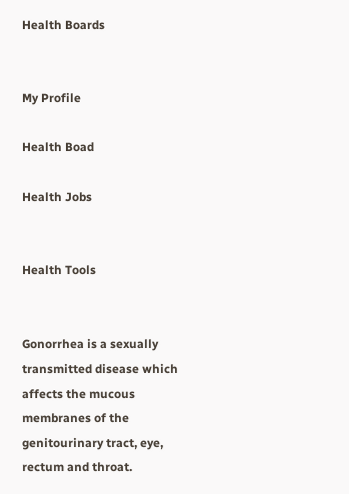Health Boards


My Profile

Health Boad

Health Jobs


Health Tools


Gonorrhea is a sexually transmitted disease which affects the mucous membranes of the genitourinary tract, eye, rectum and throat.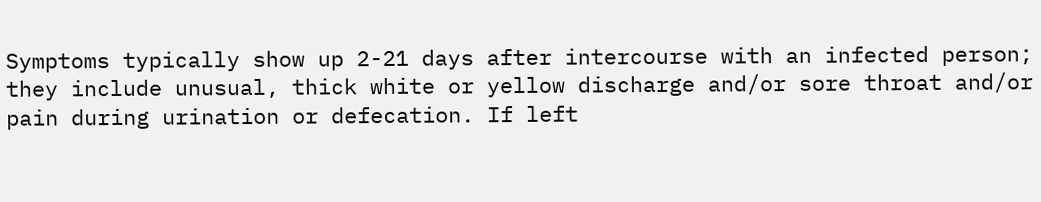Symptoms typically show up 2-21 days after intercourse with an infected person; they include unusual, thick white or yellow discharge and/or sore throat and/or pain during urination or defecation. If left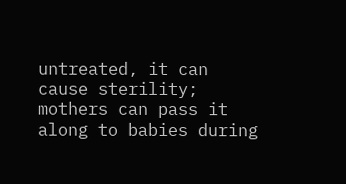untreated, it can cause sterility; mothers can pass it along to babies during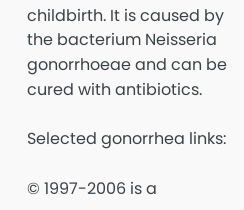childbirth. It is caused by the bacterium Neisseria gonorrhoeae and can be cured with antibiotics.

Selected gonorrhea links:

© 1997-2006 is a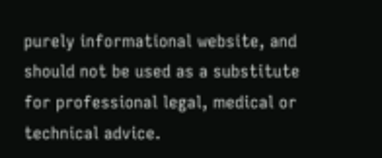purely informational website, and should not be used as a substitute for professional legal, medical or technical advice.